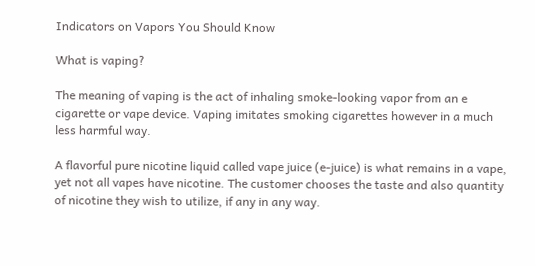Indicators on Vapors You Should Know

What is vaping?

The meaning of vaping is the act of inhaling smoke-looking vapor from an e cigarette or vape device. Vaping imitates smoking cigarettes however in a much less harmful way.

A flavorful pure nicotine liquid called vape juice (e-juice) is what remains in a vape, yet not all vapes have nicotine. The customer chooses the taste and also quantity of nicotine they wish to utilize, if any in any way.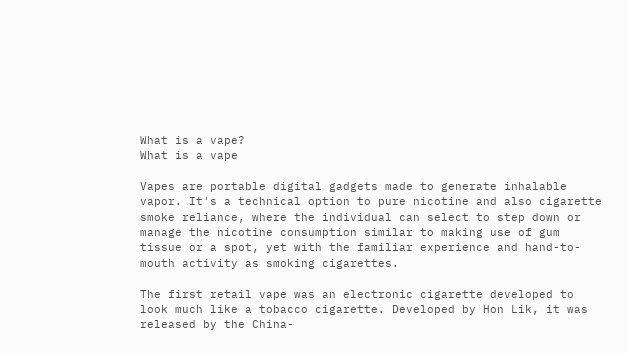What is a vape?
What is a vape

Vapes are portable digital gadgets made to generate inhalable vapor. It's a technical option to pure nicotine and also cigarette smoke reliance, where the individual can select to step down or manage the nicotine consumption similar to making use of gum tissue or a spot, yet with the familiar experience and hand-to-mouth activity as smoking cigarettes.

The first retail vape was an electronic cigarette developed to look much like a tobacco cigarette. Developed by Hon Lik, it was released by the China-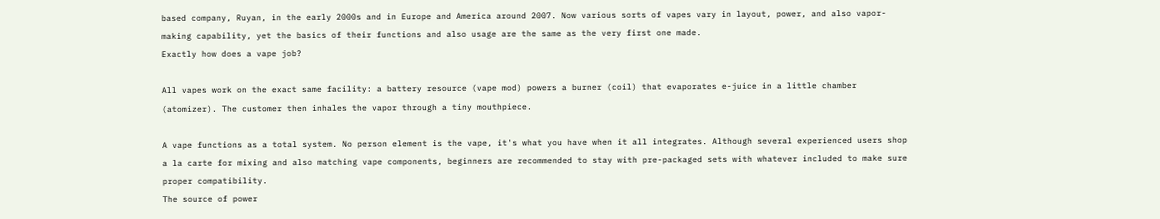based company, Ruyan, in the early 2000s and in Europe and America around 2007. Now various sorts of vapes vary in layout, power, and also vapor-making capability, yet the basics of their functions and also usage are the same as the very first one made.
Exactly how does a vape job?

All vapes work on the exact same facility: a battery resource (vape mod) powers a burner (coil) that evaporates e-juice in a little chamber (atomizer). The customer then inhales the vapor through a tiny mouthpiece.

A vape functions as a total system. No person element is the vape, it's what you have when it all integrates. Although several experienced users shop a la carte for mixing and also matching vape components, beginners are recommended to stay with pre-packaged sets with whatever included to make sure proper compatibility.
The source of power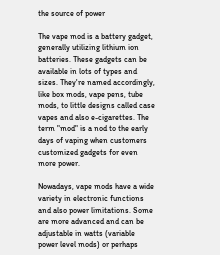the source of power

The vape mod is a battery gadget, generally utilizing lithium ion batteries. These gadgets can be available in lots of types and sizes. They're named accordingly, like box mods, vape pens, tube mods, to little designs called case vapes and also e-cigarettes. The term "mod" is a nod to the early days of vaping when customers customized gadgets for even more power.

Nowadays, vape mods have a wide variety in electronic functions and also power limitations. Some are more advanced and can be adjustable in watts (variable power level mods) or perhaps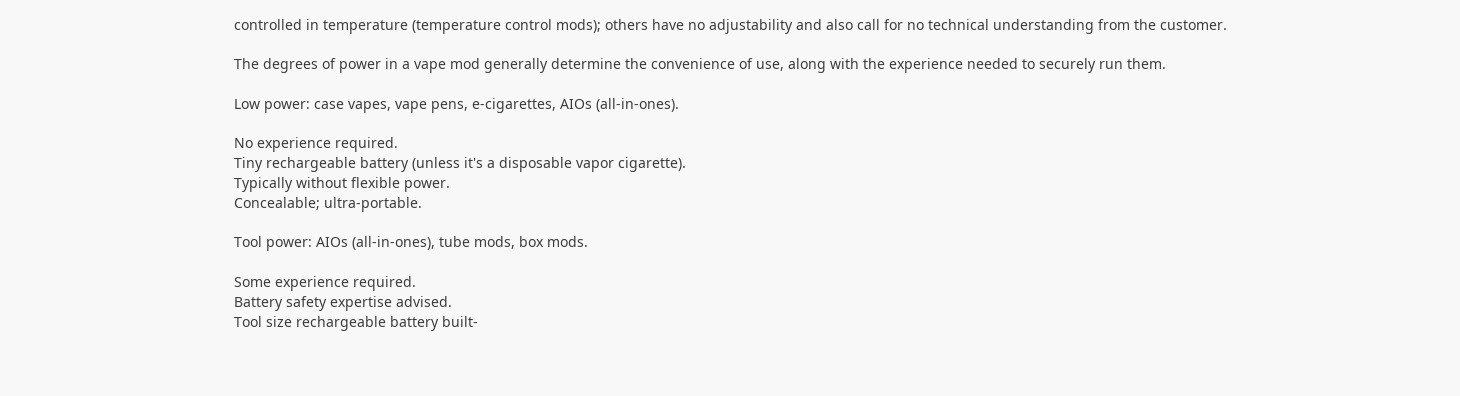controlled in temperature (temperature control mods); others have no adjustability and also call for no technical understanding from the customer.

The degrees of power in a vape mod generally determine the convenience of use, along with the experience needed to securely run them.

Low power: case vapes, vape pens, e-cigarettes, AIOs (all-in-ones).

No experience required.
Tiny rechargeable battery (unless it's a disposable vapor cigarette).
Typically without flexible power.
Concealable; ultra-portable.

Tool power: AIOs (all-in-ones), tube mods, box mods.

Some experience required.
Battery safety expertise advised.
Tool size rechargeable battery built-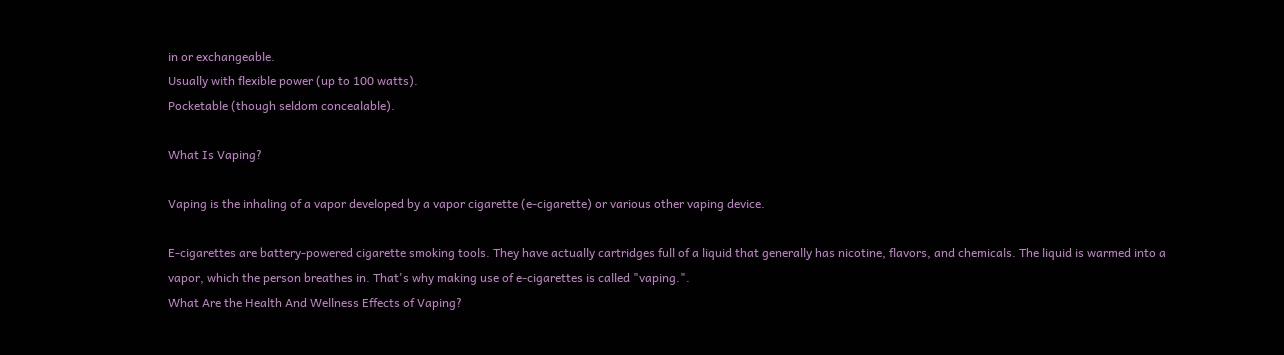in or exchangeable.
Usually with flexible power (up to 100 watts).
Pocketable (though seldom concealable).

What Is Vaping?

Vaping is the inhaling of a vapor developed by a vapor cigarette (e-cigarette) or various other vaping device.

E-cigarettes are battery-powered cigarette smoking tools. They have actually cartridges full of a liquid that generally has nicotine, flavors, and chemicals. The liquid is warmed into a vapor, which the person breathes in. That's why making use of e-cigarettes is called "vaping.".
What Are the Health And Wellness Effects of Vaping?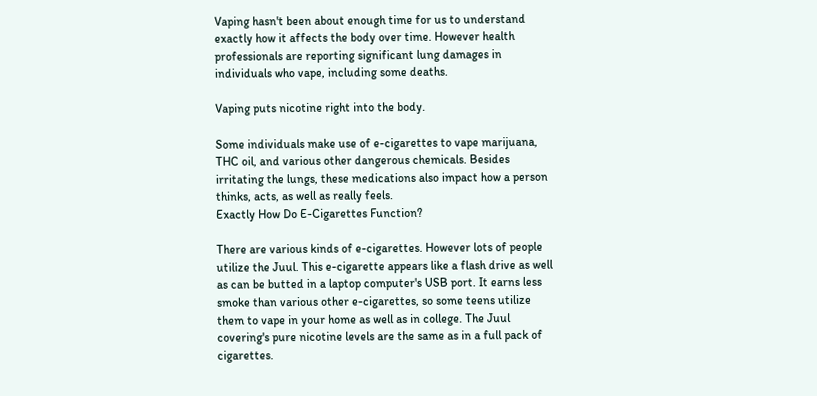Vaping hasn't been about enough time for us to understand exactly how it affects the body over time. However health professionals are reporting significant lung damages in individuals who vape, including some deaths.

Vaping puts nicotine right into the body.

Some individuals make use of e-cigarettes to vape marijuana, THC oil, and various other dangerous chemicals. Besides irritating the lungs, these medications also impact how a person thinks, acts, as well as really feels.
Exactly How Do E-Cigarettes Function?

There are various kinds of e-cigarettes. However lots of people utilize the Juul. This e-cigarette appears like a flash drive as well as can be butted in a laptop computer's USB port. It earns less smoke than various other e-cigarettes, so some teens utilize them to vape in your home as well as in college. The Juul covering's pure nicotine levels are the same as in a full pack of cigarettes.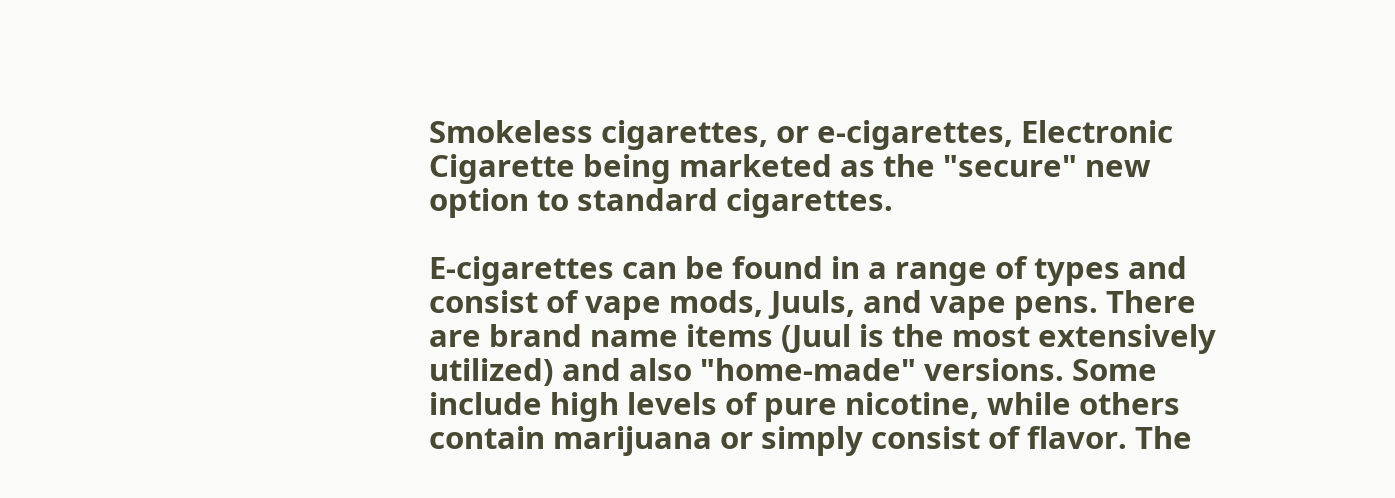Smokeless cigarettes, or e-cigarettes, Electronic Cigarette being marketed as the "secure" new option to standard cigarettes.

E-cigarettes can be found in a range of types and consist of vape mods, Juuls, and vape pens. There are brand name items (Juul is the most extensively utilized) and also "home-made" versions. Some include high levels of pure nicotine, while others contain marijuana or simply consist of flavor. The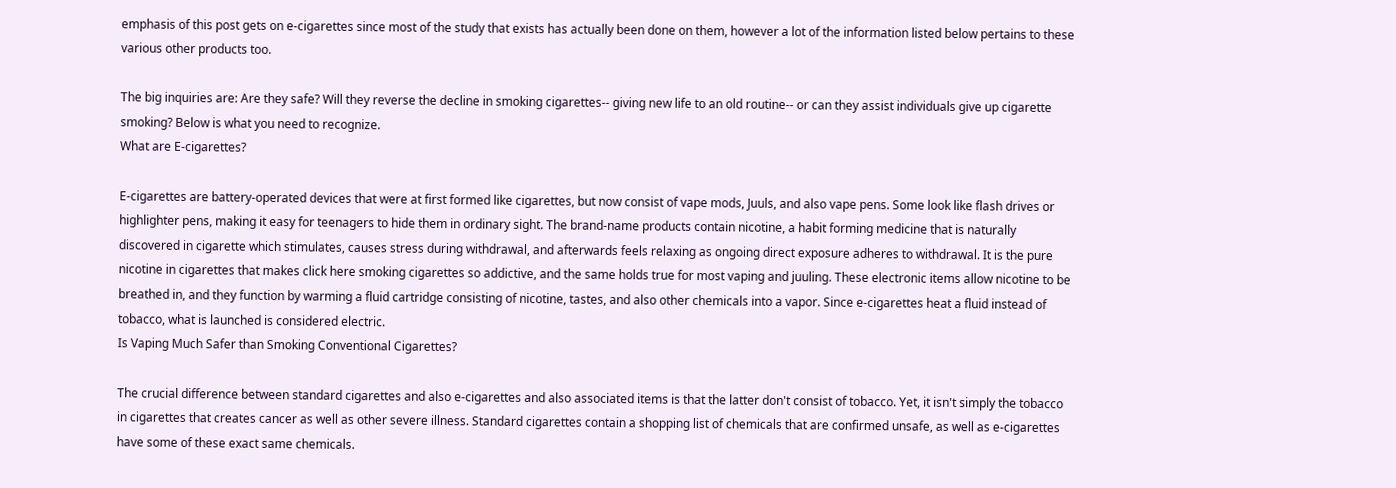emphasis of this post gets on e-cigarettes since most of the study that exists has actually been done on them, however a lot of the information listed below pertains to these various other products too.

The big inquiries are: Are they safe? Will they reverse the decline in smoking cigarettes-- giving new life to an old routine-- or can they assist individuals give up cigarette smoking? Below is what you need to recognize.
What are E-cigarettes?

E-cigarettes are battery-operated devices that were at first formed like cigarettes, but now consist of vape mods, Juuls, and also vape pens. Some look like flash drives or highlighter pens, making it easy for teenagers to hide them in ordinary sight. The brand-name products contain nicotine, a habit forming medicine that is naturally discovered in cigarette which stimulates, causes stress during withdrawal, and afterwards feels relaxing as ongoing direct exposure adheres to withdrawal. It is the pure nicotine in cigarettes that makes click here smoking cigarettes so addictive, and the same holds true for most vaping and juuling. These electronic items allow nicotine to be breathed in, and they function by warming a fluid cartridge consisting of nicotine, tastes, and also other chemicals into a vapor. Since e-cigarettes heat a fluid instead of tobacco, what is launched is considered electric.
Is Vaping Much Safer than Smoking Conventional Cigarettes?

The crucial difference between standard cigarettes and also e-cigarettes and also associated items is that the latter don't consist of tobacco. Yet, it isn't simply the tobacco in cigarettes that creates cancer as well as other severe illness. Standard cigarettes contain a shopping list of chemicals that are confirmed unsafe, as well as e-cigarettes have some of these exact same chemicals.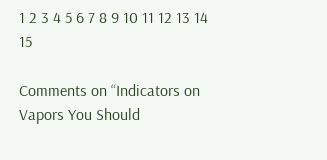1 2 3 4 5 6 7 8 9 10 11 12 13 14 15

Comments on “Indicators on Vapors You Should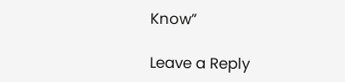Know”

Leave a Reply